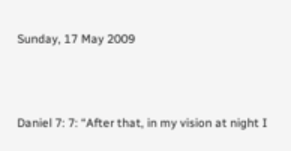Sunday, 17 May 2009



Daniel 7: 7: “After that, in my vision at night I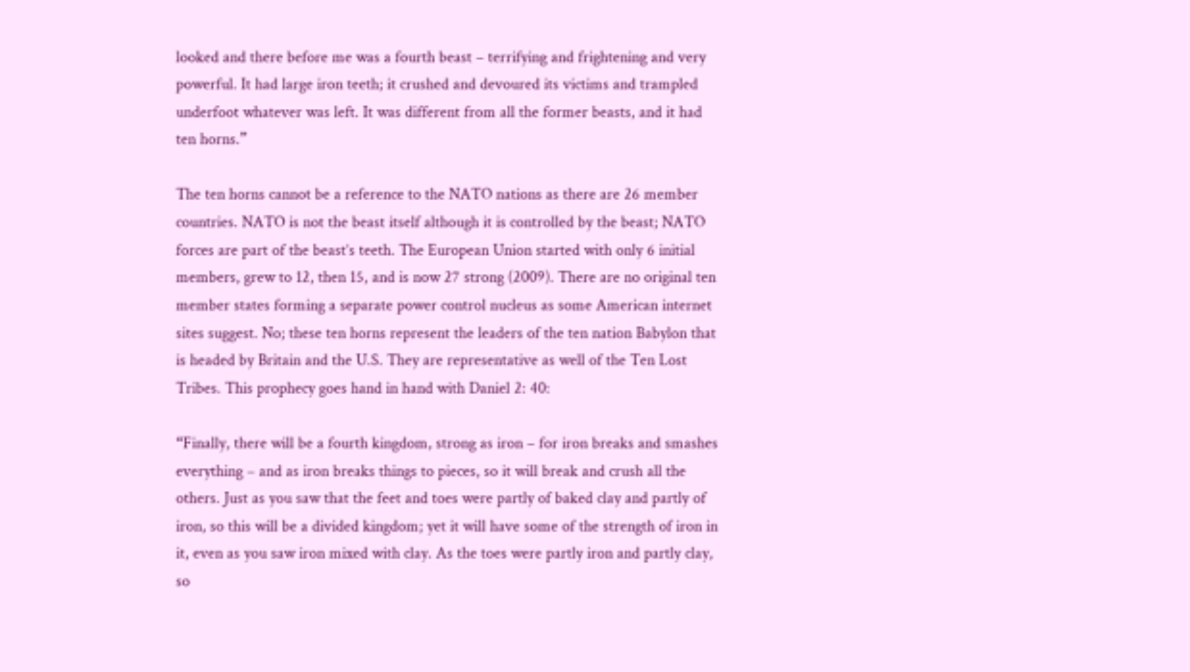looked and there before me was a fourth beast – terrifying and frightening and very powerful. It had large iron teeth; it crushed and devoured its victims and trampled underfoot whatever was left. It was different from all the former beasts, and it had ten horns.”

The ten horns cannot be a reference to the NATO nations as there are 26 member countries. NATO is not the beast itself although it is controlled by the beast; NATO forces are part of the beast’s teeth. The European Union started with only 6 initial members, grew to 12, then 15, and is now 27 strong (2009). There are no original ten member states forming a separate power control nucleus as some American internet sites suggest. No; these ten horns represent the leaders of the ten nation Babylon that is headed by Britain and the U.S. They are representative as well of the Ten Lost Tribes. This prophecy goes hand in hand with Daniel 2: 40:

“Finally, there will be a fourth kingdom, strong as iron – for iron breaks and smashes everything – and as iron breaks things to pieces, so it will break and crush all the others. Just as you saw that the feet and toes were partly of baked clay and partly of iron, so this will be a divided kingdom; yet it will have some of the strength of iron in it, even as you saw iron mixed with clay. As the toes were partly iron and partly clay, so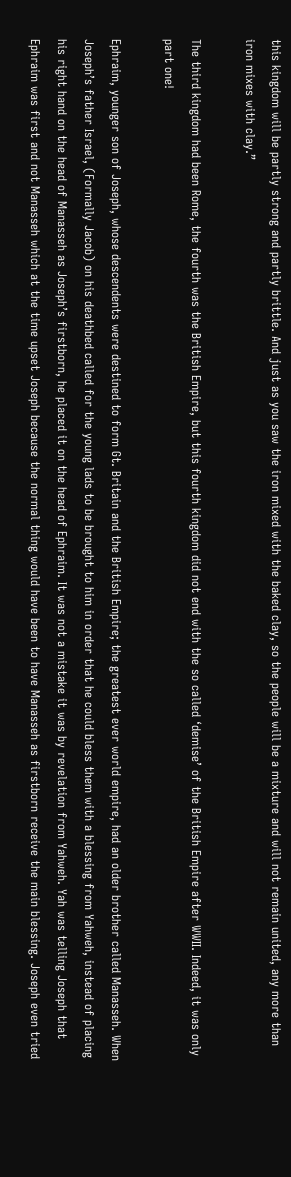this kingdom will be partly strong and partly brittle. And just as you saw the iron mixed with the baked clay, so the people will be a mixture and will not remain united, any more than iron mixes with clay.”

The third kingdom had been Rome, the fourth was the British Empire, but this fourth kingdom did not end with the so called ‘demise’ of the British Empire after WWII. Indeed, it was only part one!

Ephraim, younger son of Joseph, whose descendents were destined to form Gt. Britain and the British Empire; the greatest ever world empire, had an older brother called Manasseh. When Joseph’s father Israel, (Formally Jacob) on his deathbed called for the young lads to be brought to him in order that he could bless them with a blessing from Yahweh, instead of placing his right hand on the head of Manasseh as Joseph’s firstborn, he placed it on the head of Ephraim. It was not a mistake it was by revelation from Yahweh. Yah was telling Joseph that Ephraim was first and not Manasseh which at the time upset Joseph because the normal thing would have been to have Manasseh as firstborn receive the main blessing. Joseph even tried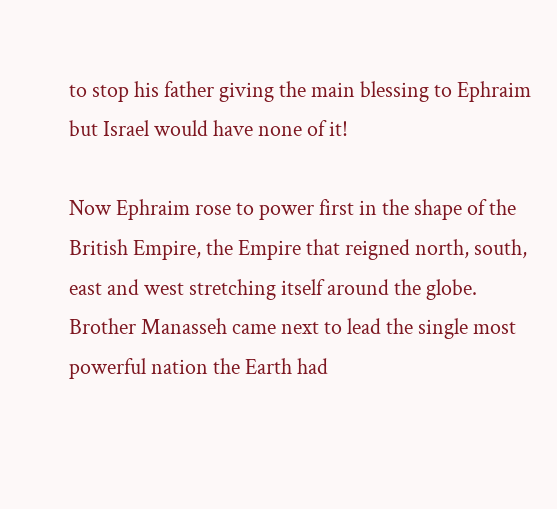to stop his father giving the main blessing to Ephraim but Israel would have none of it!

Now Ephraim rose to power first in the shape of the British Empire, the Empire that reigned north, south, east and west stretching itself around the globe. Brother Manasseh came next to lead the single most powerful nation the Earth had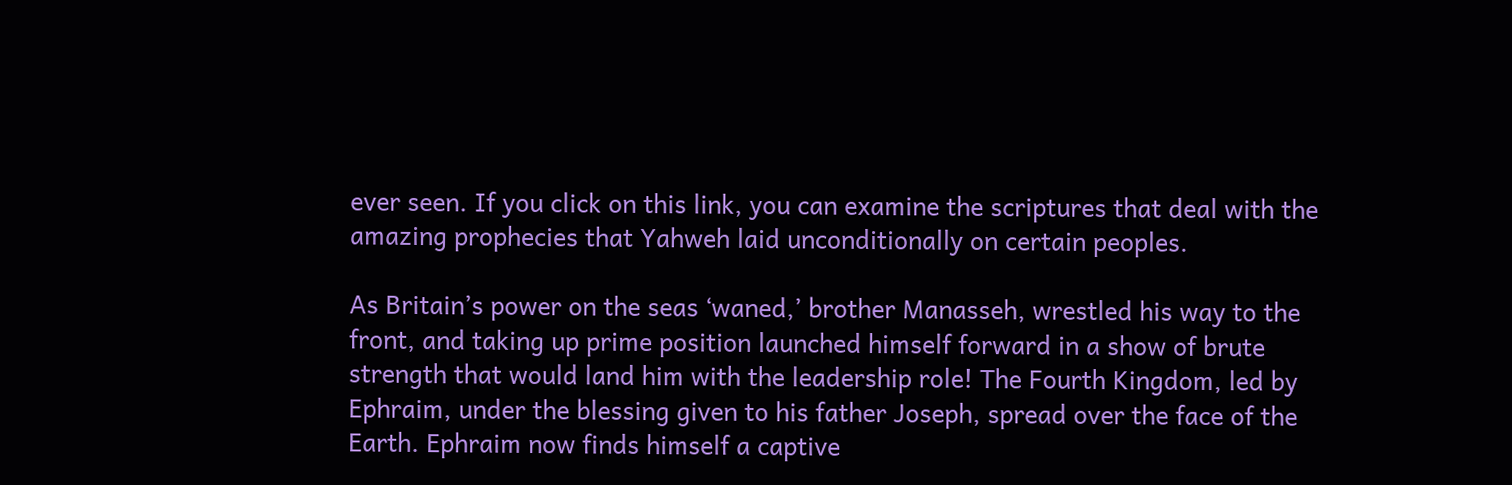ever seen. If you click on this link, you can examine the scriptures that deal with the amazing prophecies that Yahweh laid unconditionally on certain peoples.

As Britain’s power on the seas ‘waned,’ brother Manasseh, wrestled his way to the front, and taking up prime position launched himself forward in a show of brute strength that would land him with the leadership role! The Fourth Kingdom, led by Ephraim, under the blessing given to his father Joseph, spread over the face of the Earth. Ephraim now finds himself a captive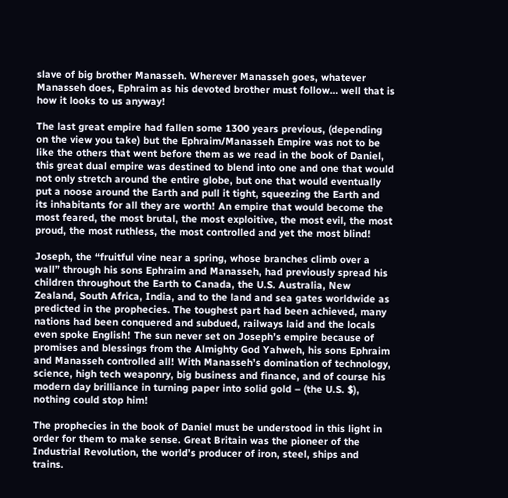slave of big brother Manasseh. Wherever Manasseh goes, whatever Manasseh does, Ephraim as his devoted brother must follow… well that is how it looks to us anyway!

The last great empire had fallen some 1300 years previous, (depending on the view you take) but the Ephraim/Manasseh Empire was not to be like the others that went before them as we read in the book of Daniel, this great dual empire was destined to blend into one and one that would not only stretch around the entire globe, but one that would eventually put a noose around the Earth and pull it tight, squeezing the Earth and its inhabitants for all they are worth! An empire that would become the most feared, the most brutal, the most exploitive, the most evil, the most proud, the most ruthless, the most controlled and yet the most blind!

Joseph, the “fruitful vine near a spring, whose branches climb over a wall” through his sons Ephraim and Manasseh, had previously spread his children throughout the Earth to Canada, the U.S. Australia, New Zealand, South Africa, India, and to the land and sea gates worldwide as predicted in the prophecies. The toughest part had been achieved, many nations had been conquered and subdued, railways laid and the locals even spoke English! The sun never set on Joseph’s empire because of promises and blessings from the Almighty God Yahweh, his sons Ephraim and Manasseh controlled all! With Manasseh’s domination of technology, science, high tech weaponry, big business and finance, and of course his modern day brilliance in turning paper into solid gold – (the U.S. $), nothing could stop him!

The prophecies in the book of Daniel must be understood in this light in order for them to make sense. Great Britain was the pioneer of the Industrial Revolution, the world’s producer of iron, steel, ships and trains.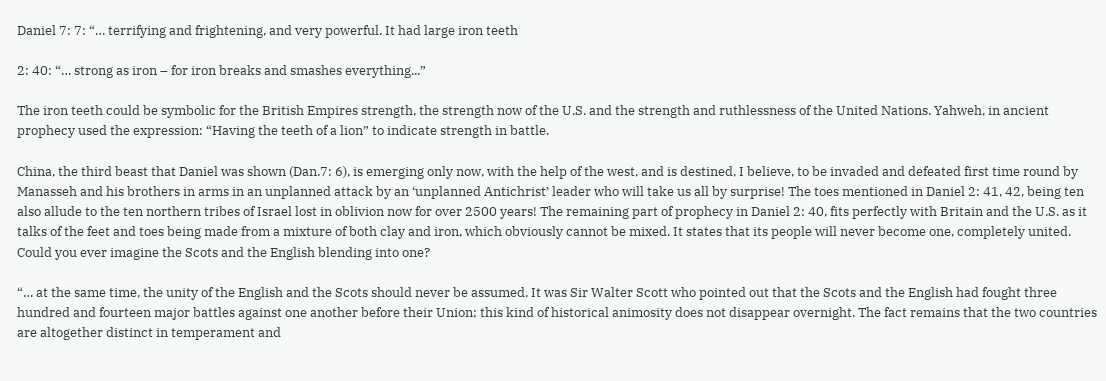Daniel 7: 7: “… terrifying and frightening, and very powerful. It had large iron teeth

2: 40: “… strong as iron – for iron breaks and smashes everything...”

The iron teeth could be symbolic for the British Empires strength, the strength now of the U.S. and the strength and ruthlessness of the United Nations. Yahweh, in ancient prophecy used the expression: “Having the teeth of a lion” to indicate strength in battle.

China, the third beast that Daniel was shown (Dan.7: 6), is emerging only now, with the help of the west, and is destined, I believe, to be invaded and defeated first time round by Manasseh and his brothers in arms in an unplanned attack by an ‘unplanned Antichrist’ leader who will take us all by surprise! The toes mentioned in Daniel 2: 41, 42, being ten also allude to the ten northern tribes of Israel lost in oblivion now for over 2500 years! The remaining part of prophecy in Daniel 2: 40, fits perfectly with Britain and the U.S. as it talks of the feet and toes being made from a mixture of both clay and iron, which obviously cannot be mixed. It states that its people will never become one, completely united. Could you ever imagine the Scots and the English blending into one?

“… at the same time, the unity of the English and the Scots should never be assumed. It was Sir Walter Scott who pointed out that the Scots and the English had fought three hundred and fourteen major battles against one another before their Union; this kind of historical animosity does not disappear overnight. The fact remains that the two countries are altogether distinct in temperament and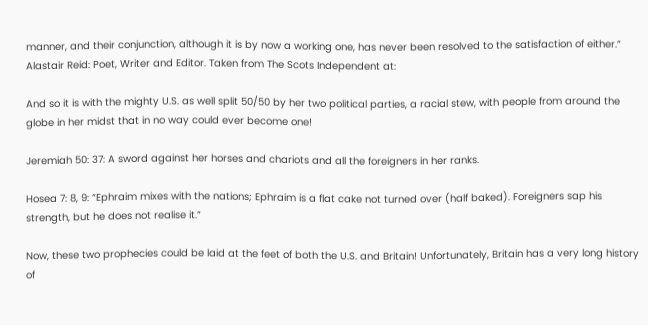manner, and their conjunction, although it is by now a working one, has never been resolved to the satisfaction of either.” Alastair Reid: Poet, Writer and Editor. Taken from The Scots Independent at:

And so it is with the mighty U.S. as well split 50/50 by her two political parties, a racial stew, with people from around the globe in her midst that in no way could ever become one!

Jeremiah 50: 37: A sword against her horses and chariots and all the foreigners in her ranks.

Hosea 7: 8, 9: “Ephraim mixes with the nations; Ephraim is a flat cake not turned over (half baked). Foreigners sap his strength, but he does not realise it.”

Now, these two prophecies could be laid at the feet of both the U.S. and Britain! Unfortunately, Britain has a very long history of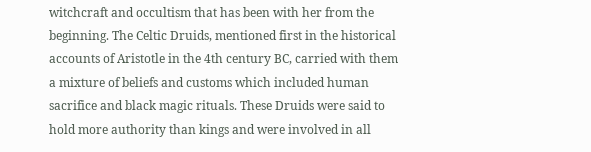witchcraft and occultism that has been with her from the beginning. The Celtic Druids, mentioned first in the historical accounts of Aristotle in the 4th century BC, carried with them a mixture of beliefs and customs which included human sacrifice and black magic rituals. These Druids were said to hold more authority than kings and were involved in all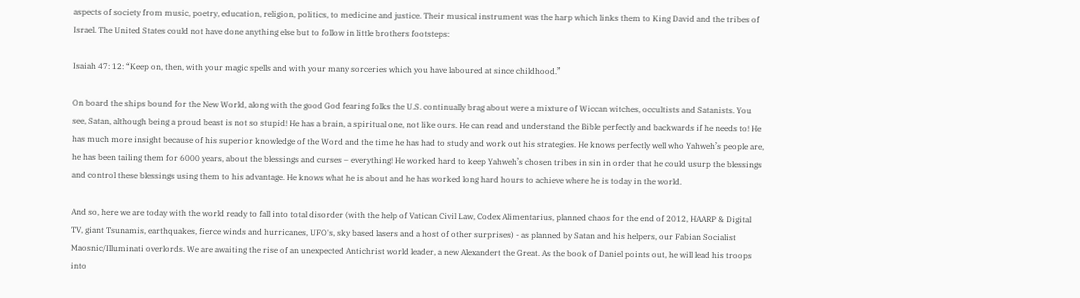aspects of society from music, poetry, education, religion, politics, to medicine and justice. Their musical instrument was the harp which links them to King David and the tribes of Israel. The United States could not have done anything else but to follow in little brothers footsteps:

Isaiah 47: 12: “Keep on, then, with your magic spells and with your many sorceries which you have laboured at since childhood.”

On board the ships bound for the New World, along with the good God fearing folks the U.S. continually brag about were a mixture of Wiccan witches, occultists and Satanists. You see, Satan, although being a proud beast is not so stupid! He has a brain, a spiritual one, not like ours. He can read and understand the Bible perfectly and backwards if he needs to! He has much more insight because of his superior knowledge of the Word and the time he has had to study and work out his strategies. He knows perfectly well who Yahweh’s people are, he has been tailing them for 6000 years, about the blessings and curses – everything! He worked hard to keep Yahweh’s chosen tribes in sin in order that he could usurp the blessings and control these blessings using them to his advantage. He knows what he is about and he has worked long hard hours to achieve where he is today in the world.

And so, here we are today with the world ready to fall into total disorder (with the help of Vatican Civil Law, Codex Alimentarius, planned chaos for the end of 2012, HAARP & Digital TV, giant Tsunamis, earthquakes, fierce winds and hurricanes, UFO's, sky based lasers and a host of other surprises) - as planned by Satan and his helpers, our Fabian Socialist Maosnic/Illuminati overlords. We are awaiting the rise of an unexpected Antichrist world leader, a new Alexandert the Great. As the book of Daniel points out, he will lead his troops into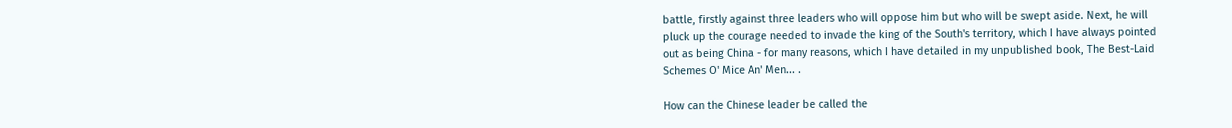battle, firstly against three leaders who will oppose him but who will be swept aside. Next, he will pluck up the courage needed to invade the king of the South's territory, which I have always pointed out as being China - for many reasons, which I have detailed in my unpublished book, The Best-Laid Schemes O' Mice An' Men... .

How can the Chinese leader be called the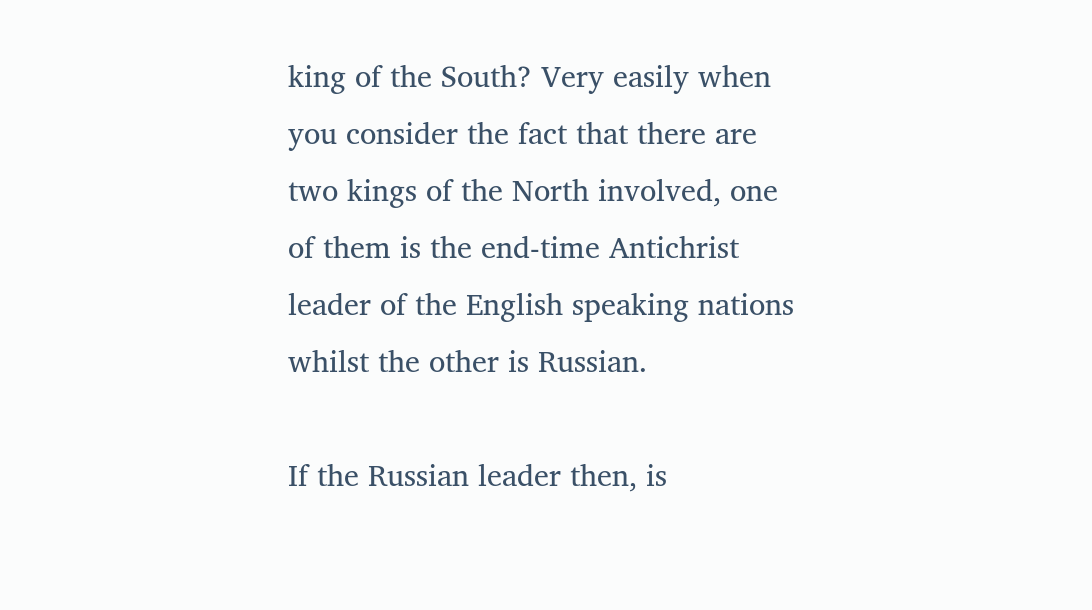king of the South? Very easily when you consider the fact that there are two kings of the North involved, one of them is the end-time Antichrist leader of the English speaking nations whilst the other is Russian.

If the Russian leader then, is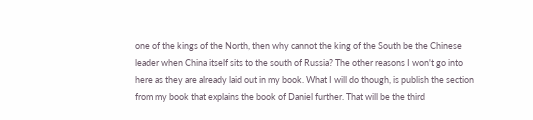one of the kings of the North, then why cannot the king of the South be the Chinese leader when China itself sits to the south of Russia? The other reasons I won't go into here as they are already laid out in my book. What I will do though, is publish the section from my book that explains the book of Daniel further. That will be the third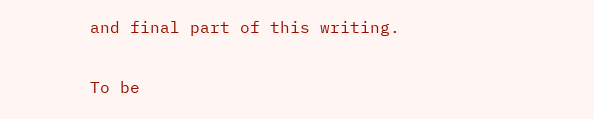and final part of this writing.

To be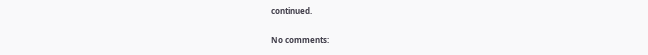continued.

No comments: